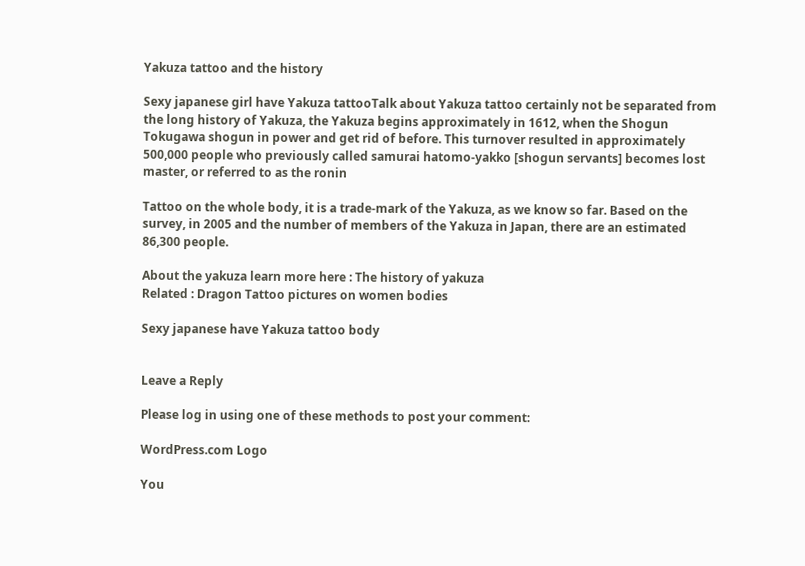Yakuza tattoo and the history

Sexy japanese girl have Yakuza tattooTalk about Yakuza tattoo certainly not be separated from the long history of Yakuza, the Yakuza begins approximately in 1612, when the Shogun Tokugawa shogun in power and get rid of before. This turnover resulted in approximately 500,000 people who previously called samurai hatomo-yakko [shogun servants] becomes lost master, or referred to as the ronin

Tattoo on the whole body, it is a trade-mark of the Yakuza, as we know so far. Based on the survey, in 2005 and the number of members of the Yakuza in Japan, there are an estimated 86,300 people.

About the yakuza learn more here : The history of yakuza
Related : Dragon Tattoo pictures on women bodies

Sexy japanese have Yakuza tattoo body


Leave a Reply

Please log in using one of these methods to post your comment:

WordPress.com Logo

You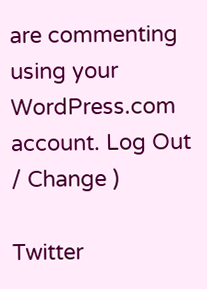are commenting using your WordPress.com account. Log Out / Change )

Twitter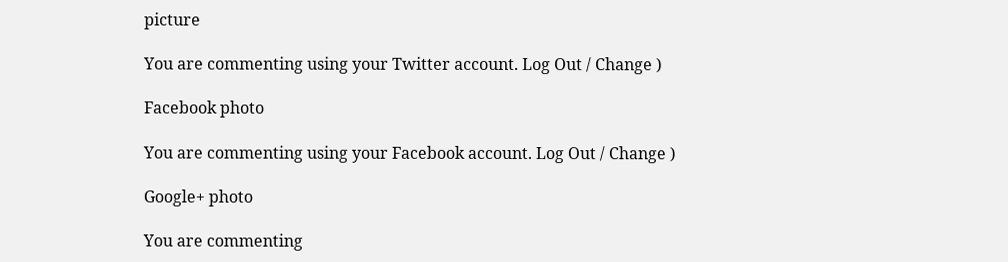picture

You are commenting using your Twitter account. Log Out / Change )

Facebook photo

You are commenting using your Facebook account. Log Out / Change )

Google+ photo

You are commenting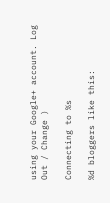using your Google+ account. Log Out / Change )

Connecting to %s

%d bloggers like this: